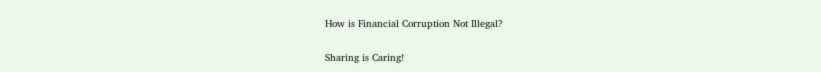How is Financial Corruption Not Illegal?

Sharing is Caring!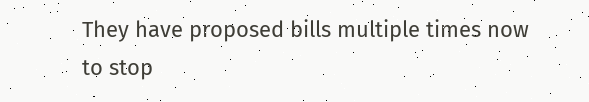They have proposed bills multiple times now to stop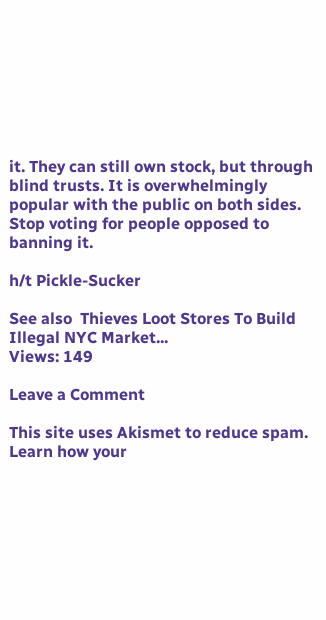it. They can still own stock, but through blind trusts. It is overwhelmingly popular with the public on both sides. Stop voting for people opposed to banning it.

h/t Pickle-Sucker

See also  Thieves Loot Stores To Build Illegal NYC Market...
Views: 149

Leave a Comment

This site uses Akismet to reduce spam. Learn how your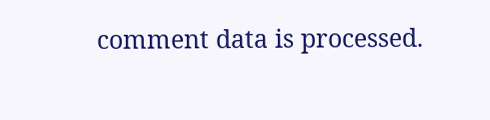comment data is processed.